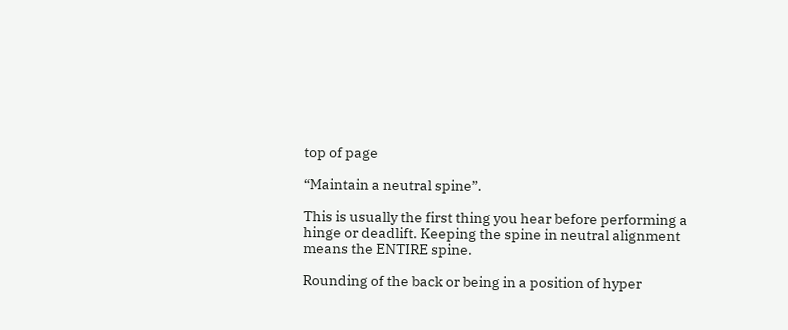top of page

“Maintain a neutral spine”.

This is usually the first thing you hear before performing a hinge or deadlift. Keeping the spine in neutral alignment means the ENTIRE spine.

Rounding of the back or being in a position of hyper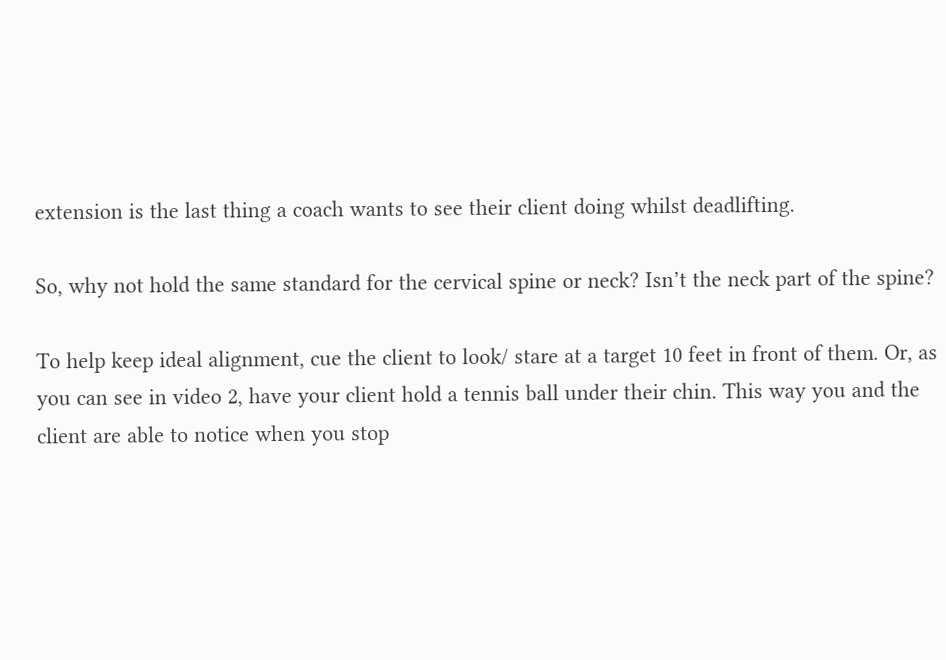extension is the last thing a coach wants to see their client doing whilst deadlifting.

So, why not hold the same standard for the cervical spine or neck? Isn’t the neck part of the spine?

To help keep ideal alignment, cue the client to look/ stare at a target 10 feet in front of them. Or, as you can see in video 2, have your client hold a tennis ball under their chin. This way you and the client are able to notice when you stop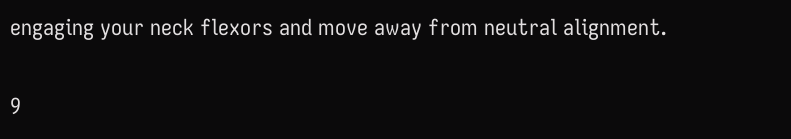engaging your neck flexors and move away from neutral alignment.

9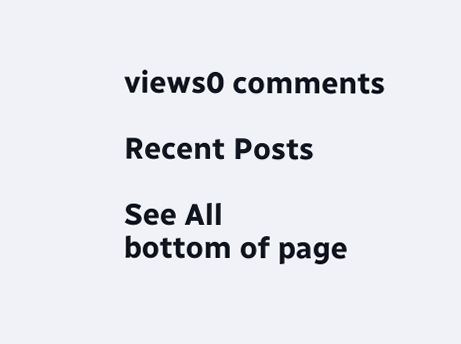views0 comments

Recent Posts

See All
bottom of page